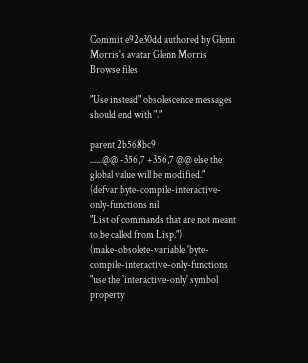Commit e92e30dd authored by Glenn Morris's avatar Glenn Morris
Browse files

"Use instead" obsolescence messages should end with "."

parent 2b568bc9
......@@ -356,7 +356,7 @@ else the global value will be modified."
(defvar byte-compile-interactive-only-functions nil
"List of commands that are not meant to be called from Lisp.")
(make-obsolete-variable 'byte-compile-interactive-only-functions
"use the `interactive-only' symbol property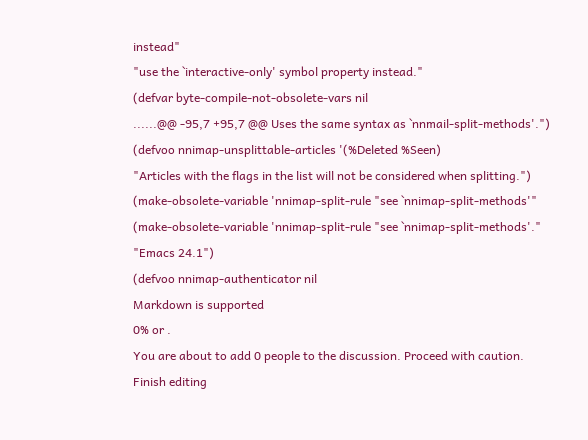instead"
"use the `interactive-only' symbol property instead."
(defvar byte-compile-not-obsolete-vars nil
......@@ -95,7 +95,7 @@ Uses the same syntax as `nnmail-split-methods'.")
(defvoo nnimap-unsplittable-articles '(%Deleted %Seen)
"Articles with the flags in the list will not be considered when splitting.")
(make-obsolete-variable 'nnimap-split-rule "see `nnimap-split-methods'"
(make-obsolete-variable 'nnimap-split-rule "see `nnimap-split-methods'."
"Emacs 24.1")
(defvoo nnimap-authenticator nil
Markdown is supported
0% or .
You are about to add 0 people to the discussion. Proceed with caution.
Finish editing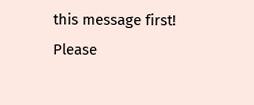this message first!
Please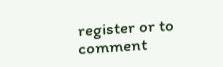register or to comment